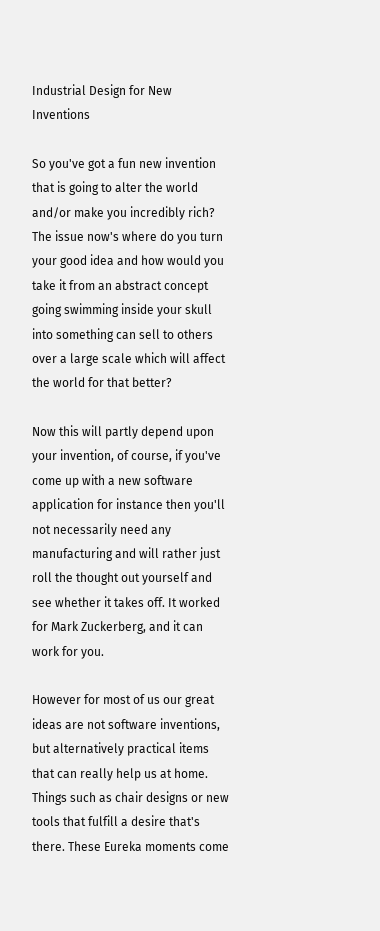Industrial Design for New Inventions

So you've got a fun new invention that is going to alter the world and/or make you incredibly rich? The issue now's where do you turn your good idea and how would you take it from an abstract concept going swimming inside your skull into something can sell to others over a large scale which will affect the world for that better?

Now this will partly depend upon your invention, of course, if you've come up with a new software application for instance then you'll not necessarily need any manufacturing and will rather just roll the thought out yourself and see whether it takes off. It worked for Mark Zuckerberg, and it can work for you.

However for most of us our great ideas are not software inventions, but alternatively practical items that can really help us at home. Things such as chair designs or new tools that fulfill a desire that's there. These Eureka moments come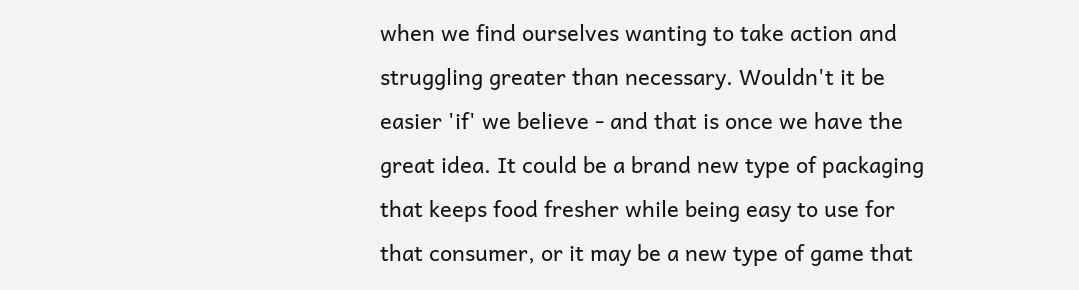when we find ourselves wanting to take action and struggling greater than necessary. Wouldn't it be easier 'if' we believe - and that is once we have the great idea. It could be a brand new type of packaging that keeps food fresher while being easy to use for that consumer, or it may be a new type of game that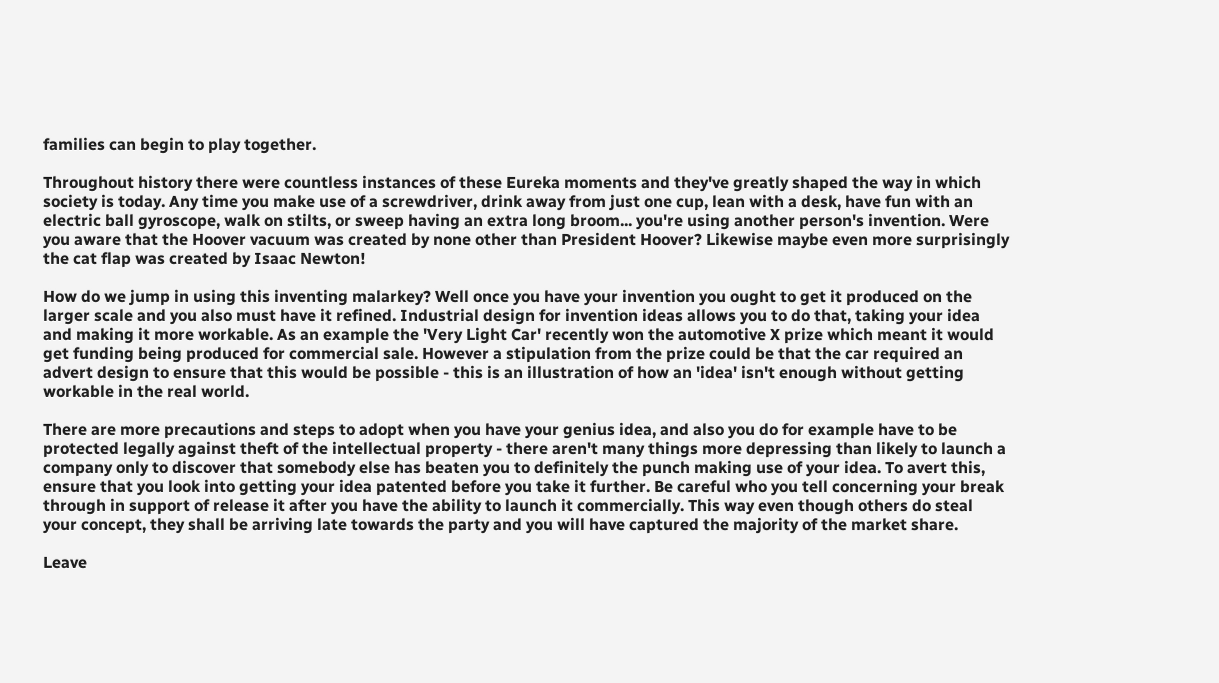families can begin to play together.

Throughout history there were countless instances of these Eureka moments and they've greatly shaped the way in which society is today. Any time you make use of a screwdriver, drink away from just one cup, lean with a desk, have fun with an electric ball gyroscope, walk on stilts, or sweep having an extra long broom... you're using another person's invention. Were you aware that the Hoover vacuum was created by none other than President Hoover? Likewise maybe even more surprisingly the cat flap was created by Isaac Newton!

How do we jump in using this inventing malarkey? Well once you have your invention you ought to get it produced on the larger scale and you also must have it refined. Industrial design for invention ideas allows you to do that, taking your idea and making it more workable. As an example the 'Very Light Car' recently won the automotive X prize which meant it would get funding being produced for commercial sale. However a stipulation from the prize could be that the car required an advert design to ensure that this would be possible - this is an illustration of how an 'idea' isn't enough without getting workable in the real world.

There are more precautions and steps to adopt when you have your genius idea, and also you do for example have to be protected legally against theft of the intellectual property - there aren't many things more depressing than likely to launch a company only to discover that somebody else has beaten you to definitely the punch making use of your idea. To avert this, ensure that you look into getting your idea patented before you take it further. Be careful who you tell concerning your break through in support of release it after you have the ability to launch it commercially. This way even though others do steal your concept, they shall be arriving late towards the party and you will have captured the majority of the market share.

Leave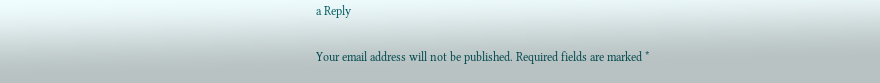a Reply

Your email address will not be published. Required fields are marked *